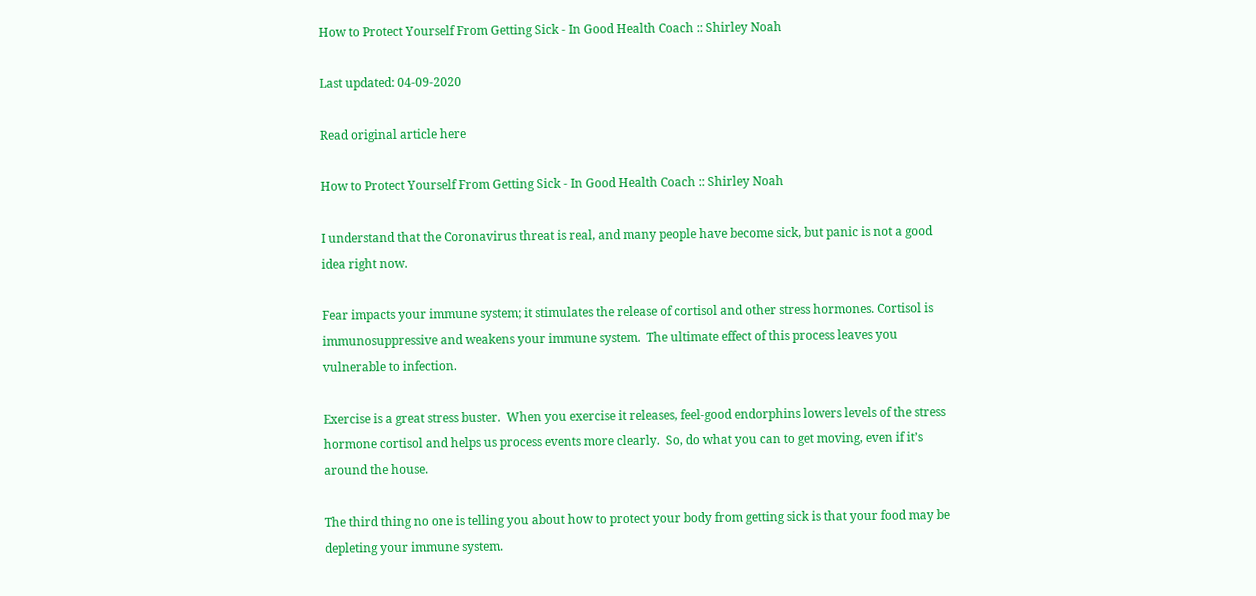How to Protect Yourself From Getting Sick - In Good Health Coach :: Shirley Noah

Last updated: 04-09-2020

Read original article here

How to Protect Yourself From Getting Sick - In Good Health Coach :: Shirley Noah

I understand that the Coronavirus threat is real, and many people have become sick, but panic is not a good idea right now.

Fear impacts your immune system; it stimulates the release of cortisol and other stress hormones. Cortisol is immunosuppressive and weakens your immune system.  The ultimate effect of this process leaves you vulnerable to infection.

Exercise is a great stress buster.  When you exercise it releases, feel-good endorphins lowers levels of the stress hormone cortisol and helps us process events more clearly.  So, do what you can to get moving, even if it’s around the house.

The third thing no one is telling you about how to protect your body from getting sick is that your food may be depleting your immune system.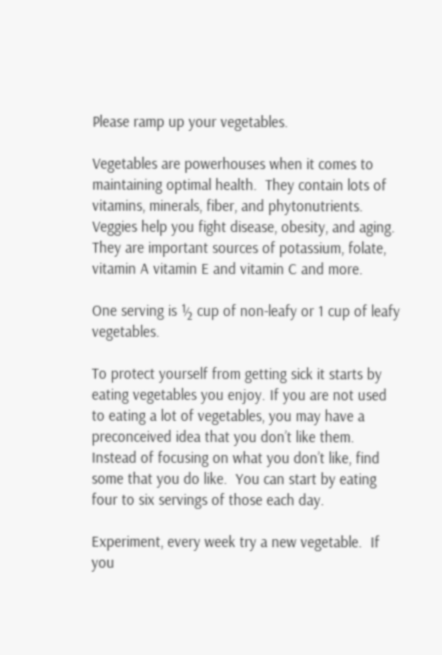Please ramp up your vegetables.

Vegetables are powerhouses when it comes to maintaining optimal health.  They contain lots of vitamins, minerals, fiber, and phytonutrients.  Veggies help you fight disease, obesity, and aging.  They are important sources of potassium, folate, vitamin A vitamin E and vitamin C and more.

One serving is ½ cup of non-leafy or 1 cup of leafy vegetables.

To protect yourself from getting sick it starts by eating vegetables you enjoy. If you are not used to eating a lot of vegetables, you may have a preconceived idea that you don’t like them.  Instead of focusing on what you don’t like, find some that you do like.  You can start by eating four to six servings of those each day.

Experiment, every week try a new vegetable.  If you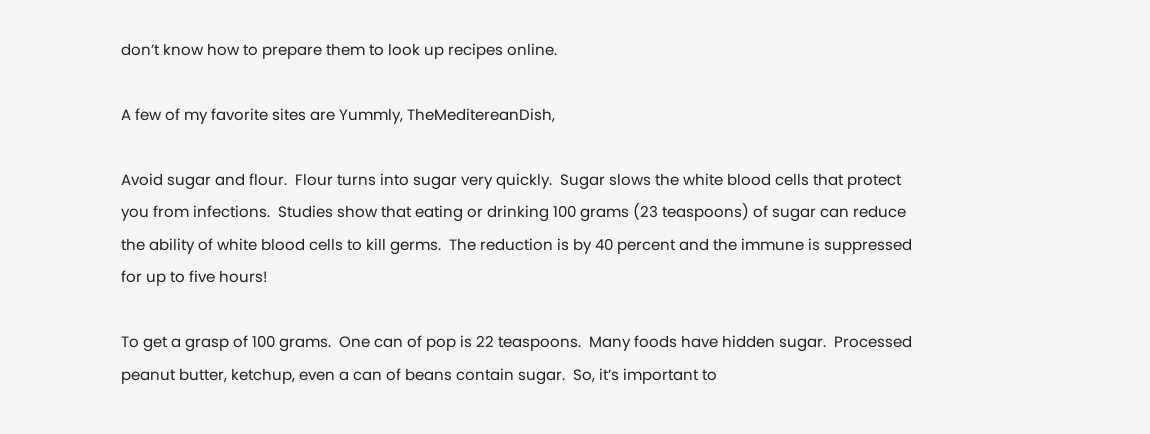don’t know how to prepare them to look up recipes online.

A few of my favorite sites are Yummly, TheMeditereanDish,

Avoid sugar and flour.  Flour turns into sugar very quickly.  Sugar slows the white blood cells that protect you from infections.  Studies show that eating or drinking 100 grams (23 teaspoons) of sugar can reduce the ability of white blood cells to kill germs.  The reduction is by 40 percent and the immune is suppressed for up to five hours!

To get a grasp of 100 grams.  One can of pop is 22 teaspoons.  Many foods have hidden sugar.  Processed peanut butter, ketchup, even a can of beans contain sugar.  So, it’s important to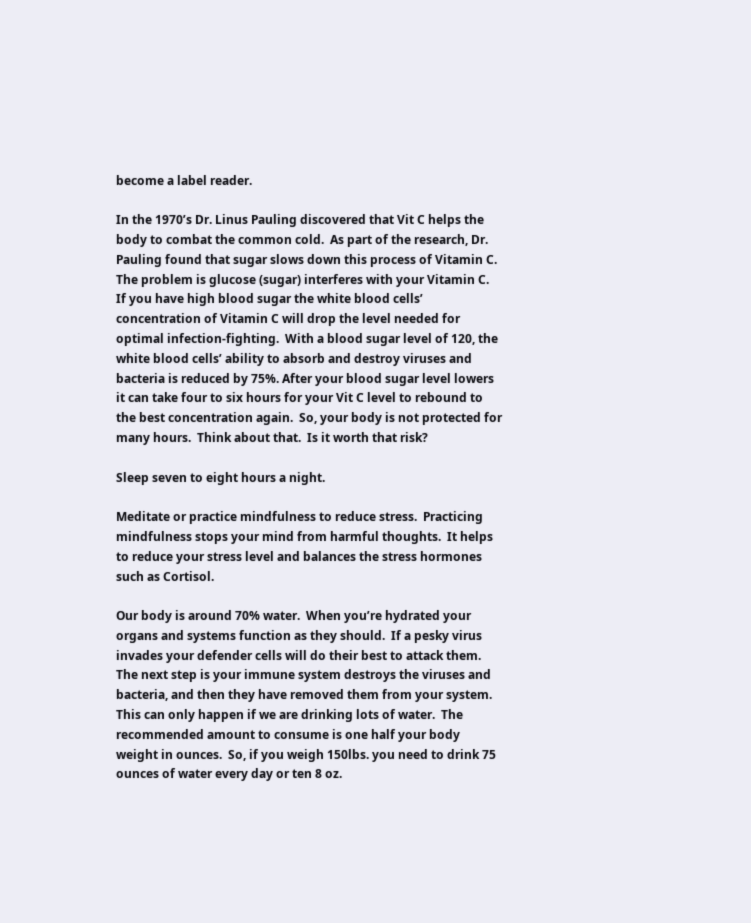become a label reader.

In the 1970’s Dr. Linus Pauling discovered that Vit C helps the body to combat the common cold.  As part of the research, Dr. Pauling found that sugar slows down this process of Vitamin C.  The problem is glucose (sugar) interferes with your Vitamin C.  If you have high blood sugar the white blood cells’ concentration of Vitamin C will drop the level needed for optimal infection-fighting.  With a blood sugar level of 120, the white blood cells’ ability to absorb and destroy viruses and bacteria is reduced by 75%. After your blood sugar level lowers it can take four to six hours for your Vit C level to rebound to the best concentration again.  So, your body is not protected for many hours.  Think about that.  Is it worth that risk?

Sleep seven to eight hours a night.

Meditate or practice mindfulness to reduce stress.  Practicing mindfulness stops your mind from harmful thoughts.  It helps to reduce your stress level and balances the stress hormones such as Cortisol.

Our body is around 70% water.  When you’re hydrated your organs and systems function as they should.  If a pesky virus invades your defender cells will do their best to attack them.    The next step is your immune system destroys the viruses and bacteria, and then they have removed them from your system.  This can only happen if we are drinking lots of water.  The recommended amount to consume is one half your body weight in ounces.  So, if you weigh 150lbs. you need to drink 75 ounces of water every day or ten 8 oz.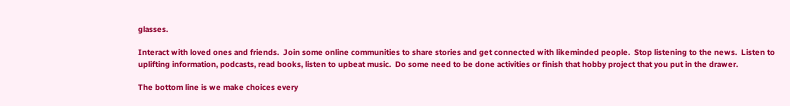glasses.

Interact with loved ones and friends.  Join some online communities to share stories and get connected with likeminded people.  Stop listening to the news.  Listen to uplifting information, podcasts, read books, listen to upbeat music.  Do some need to be done activities or finish that hobby project that you put in the drawer.

The bottom line is we make choices every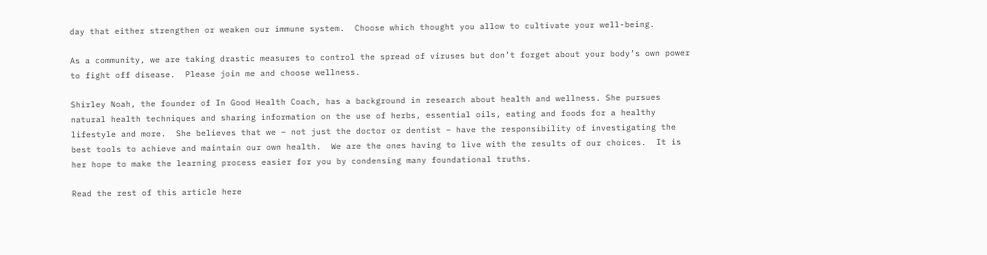day that either strengthen or weaken our immune system.  Choose which thought you allow to cultivate your well-being.

As a community, we are taking drastic measures to control the spread of viruses but don’t forget about your body’s own power to fight off disease.  Please join me and choose wellness.

Shirley Noah, the founder of In Good Health Coach, has a background in research about health and wellness. She pursues natural health techniques and sharing information on the use of herbs, essential oils, eating and foods for a healthy lifestyle and more.  She believes that we – not just the doctor or dentist – have the responsibility of investigating the best tools to achieve and maintain our own health.  We are the ones having to live with the results of our choices.  It is her hope to make the learning process easier for you by condensing many foundational truths.

Read the rest of this article here